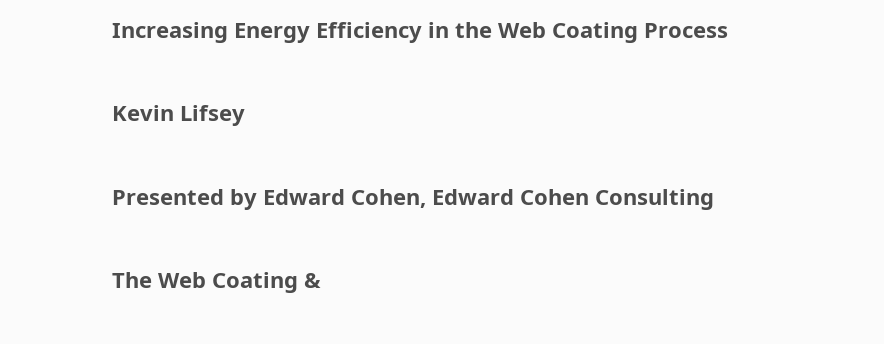Increasing Energy Efficiency in the Web Coating Process

Kevin Lifsey

Presented by Edward Cohen, Edward Cohen Consulting

The Web Coating &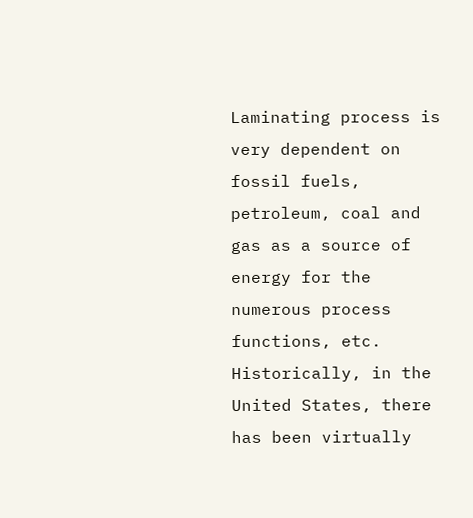Laminating process is very dependent on fossil fuels, petroleum, coal and gas as a source of energy for the numerous process functions, etc. Historically, in the United States, there has been virtually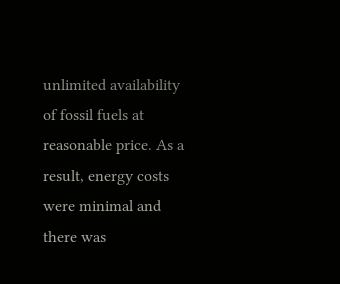unlimited availability of fossil fuels at reasonable price. As a result, energy costs were minimal and there was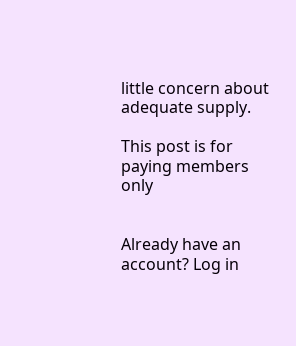little concern about adequate supply.

This post is for paying members only


Already have an account? Log in